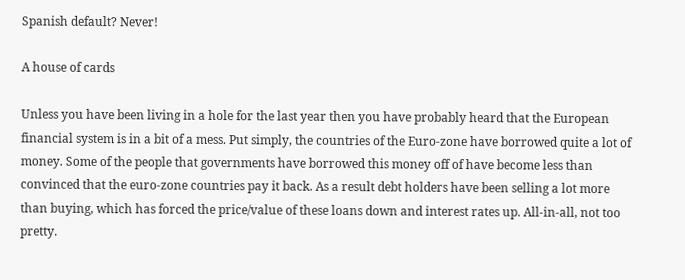Spanish default? Never!

A house of cards

Unless you have been living in a hole for the last year then you have probably heard that the European financial system is in a bit of a mess. Put simply, the countries of the Euro-zone have borrowed quite a lot of money. Some of the people that governments have borrowed this money off of have become less than convinced that the euro-zone countries pay it back. As a result debt holders have been selling a lot more than buying, which has forced the price/value of these loans down and interest rates up. All-in-all, not too pretty.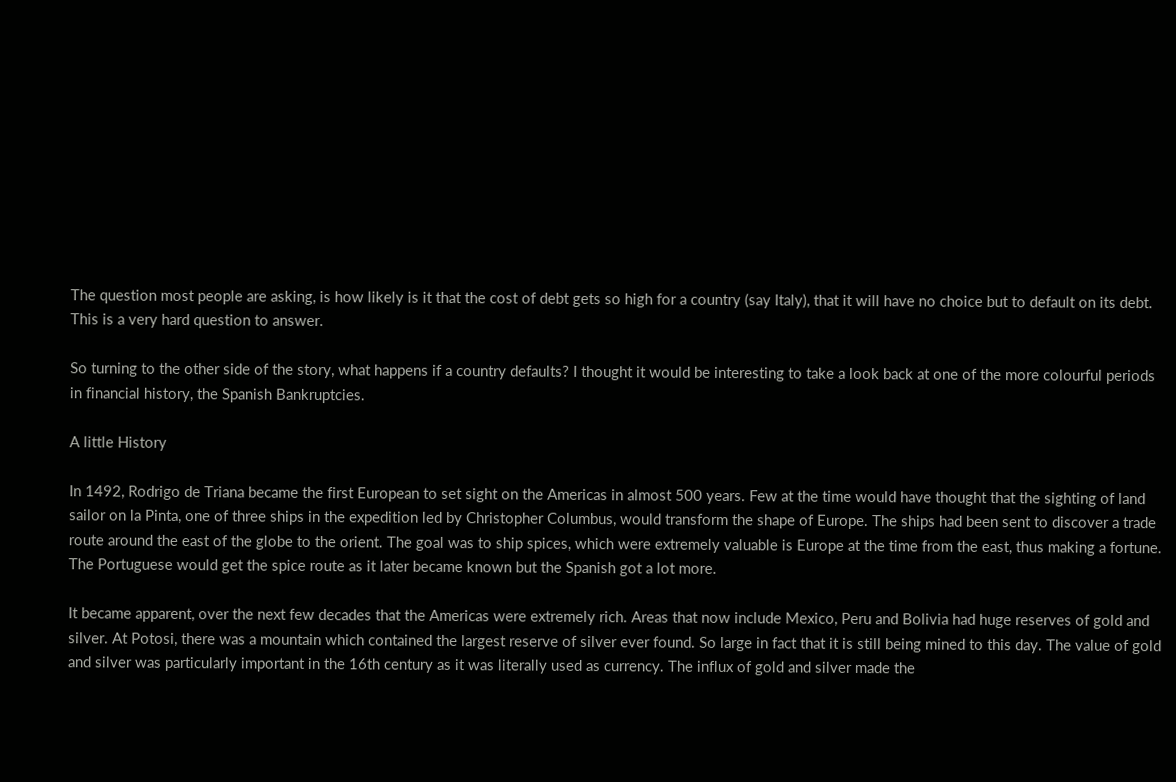The question most people are asking, is how likely is it that the cost of debt gets so high for a country (say Italy), that it will have no choice but to default on its debt. This is a very hard question to answer.

So turning to the other side of the story, what happens if a country defaults? I thought it would be interesting to take a look back at one of the more colourful periods in financial history, the Spanish Bankruptcies.

A little History

In 1492, Rodrigo de Triana became the first European to set sight on the Americas in almost 500 years. Few at the time would have thought that the sighting of land sailor on la Pinta, one of three ships in the expedition led by Christopher Columbus, would transform the shape of Europe. The ships had been sent to discover a trade route around the east of the globe to the orient. The goal was to ship spices, which were extremely valuable is Europe at the time from the east, thus making a fortune. The Portuguese would get the spice route as it later became known but the Spanish got a lot more.

It became apparent, over the next few decades that the Americas were extremely rich. Areas that now include Mexico, Peru and Bolivia had huge reserves of gold and silver. At Potosi, there was a mountain which contained the largest reserve of silver ever found. So large in fact that it is still being mined to this day. The value of gold and silver was particularly important in the 16th century as it was literally used as currency. The influx of gold and silver made the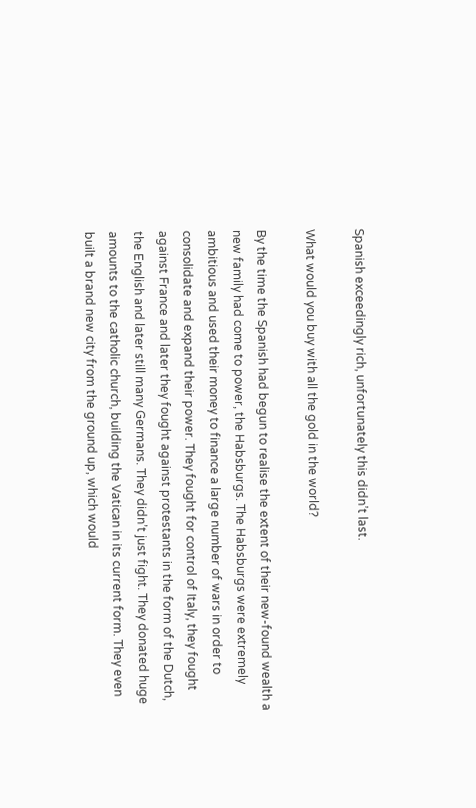Spanish exceedingly rich, unfortunately this didn’t last.

What would you buy with all the gold in the world?

By the time the Spanish had begun to realise the extent of their new-found wealth a new family had come to power, the Habsburgs. The Habsburgs were extremely ambitious and used their money to finance a large number of wars in order to consolidate and expand their power. They fought for control of Italy, they fought against France and later they fought against protestants in the form of the Dutch, the English and later still many Germans. They didn’t just fight. They donated huge amounts to the catholic church, building the Vatican in its current form. They even built a brand new city from the ground up, which would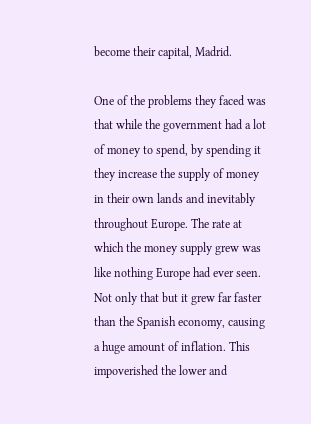become their capital, Madrid.

One of the problems they faced was that while the government had a lot of money to spend, by spending it they increase the supply of money in their own lands and inevitably throughout Europe. The rate at which the money supply grew was like nothing Europe had ever seen. Not only that but it grew far faster than the Spanish economy, causing a huge amount of inflation. This impoverished the lower and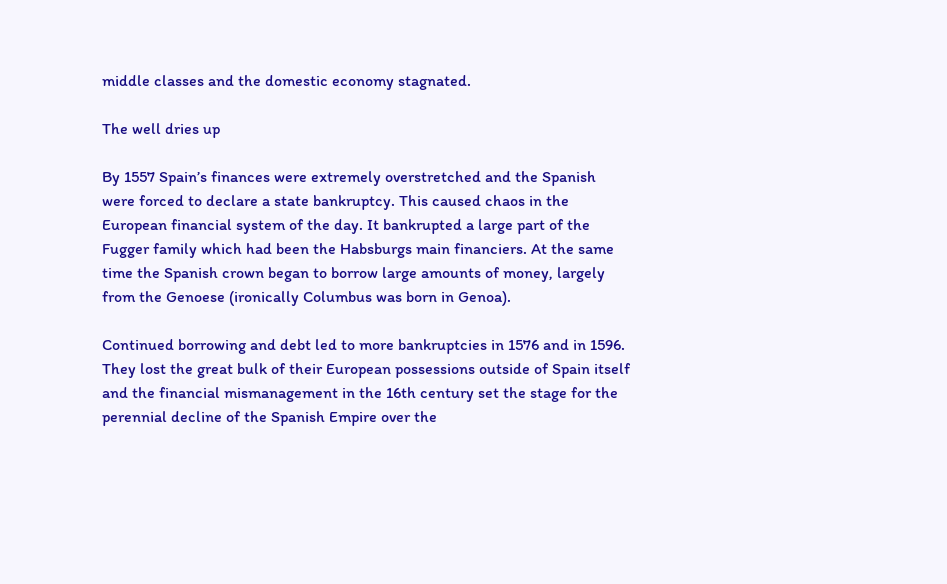middle classes and the domestic economy stagnated.

The well dries up

By 1557 Spain’s finances were extremely overstretched and the Spanish were forced to declare a state bankruptcy. This caused chaos in the European financial system of the day. It bankrupted a large part of the Fugger family which had been the Habsburgs main financiers. At the same time the Spanish crown began to borrow large amounts of money, largely from the Genoese (ironically Columbus was born in Genoa).

Continued borrowing and debt led to more bankruptcies in 1576 and in 1596. They lost the great bulk of their European possessions outside of Spain itself and the financial mismanagement in the 16th century set the stage for the perennial decline of the Spanish Empire over the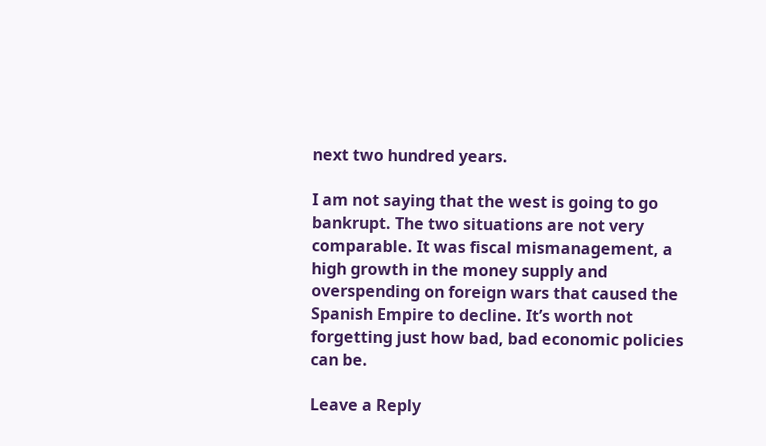next two hundred years.

I am not saying that the west is going to go bankrupt. The two situations are not very comparable. It was fiscal mismanagement, a high growth in the money supply and overspending on foreign wars that caused the Spanish Empire to decline. It’s worth not forgetting just how bad, bad economic policies can be.

Leave a Reply